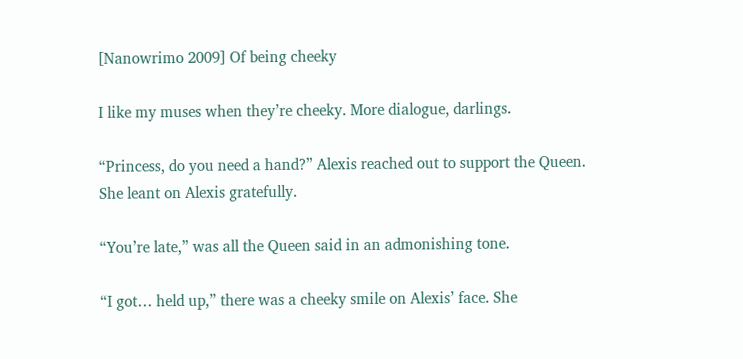[Nanowrimo 2009] Of being cheeky

I like my muses when they’re cheeky. More dialogue, darlings.

“Princess, do you need a hand?” Alexis reached out to support the Queen. She leant on Alexis gratefully.

“You’re late,” was all the Queen said in an admonishing tone.

“I got… held up,” there was a cheeky smile on Alexis’ face. She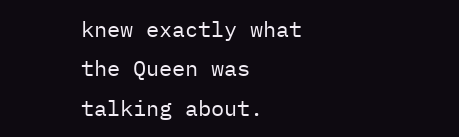knew exactly what the Queen was talking about.